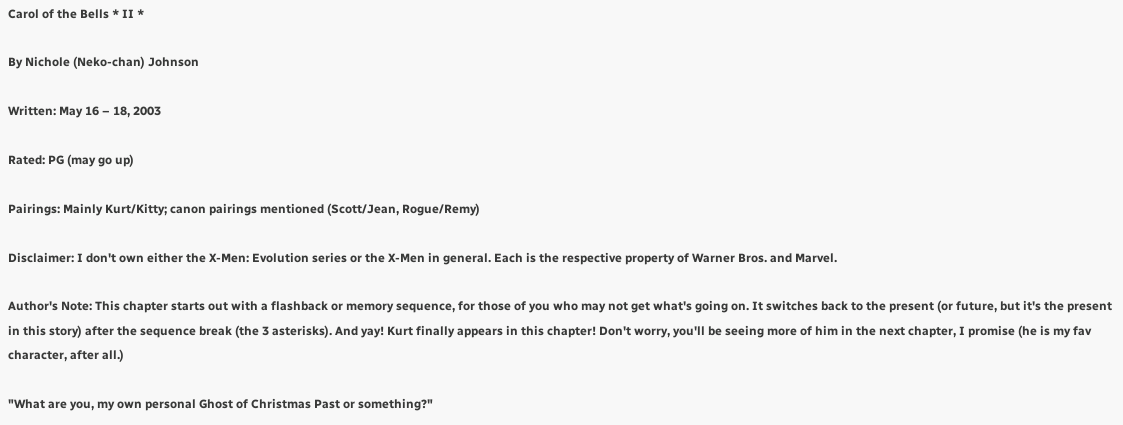Carol of the Bells * II *

By Nichole (Neko-chan) Johnson

Written: May 16 – 18, 2003

Rated: PG (may go up)

Pairings: Mainly Kurt/Kitty; canon pairings mentioned (Scott/Jean, Rogue/Remy)

Disclaimer: I don't own either the X-Men: Evolution series or the X-Men in general. Each is the respective property of Warner Bros. and Marvel.

Author's Note: This chapter starts out with a flashback or memory sequence, for those of you who may not get what's going on. It switches back to the present (or future, but it's the present in this story) after the sequence break (the 3 asterisks). And yay! Kurt finally appears in this chapter! Don't worry, you'll be seeing more of him in the next chapter, I promise (he is my fav character, after all.)

"What are you, my own personal Ghost of Christmas Past or something?"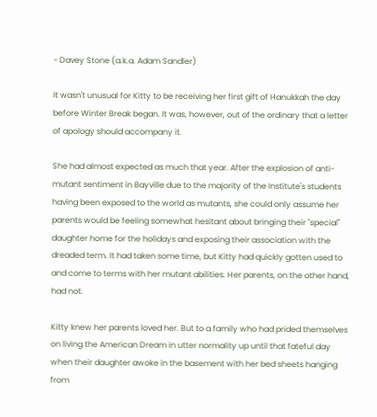- Davey Stone (a.k.a. Adam Sandler)

It wasn't unusual for Kitty to be receiving her first gift of Hanukkah the day before Winter Break began. It was, however, out of the ordinary that a letter of apology should accompany it.

She had almost expected as much that year. After the explosion of anti-mutant sentiment in Bayville due to the majority of the Institute's students having been exposed to the world as mutants, she could only assume her parents would be feeling somewhat hesitant about bringing their "special" daughter home for the holidays and exposing their association with the dreaded term. It had taken some time, but Kitty had quickly gotten used to and come to terms with her mutant abilities. Her parents, on the other hand, had not.

Kitty knew her parents loved her. But to a family who had prided themselves on living the American Dream in utter normality up until that fateful day when their daughter awoke in the basement with her bed sheets hanging from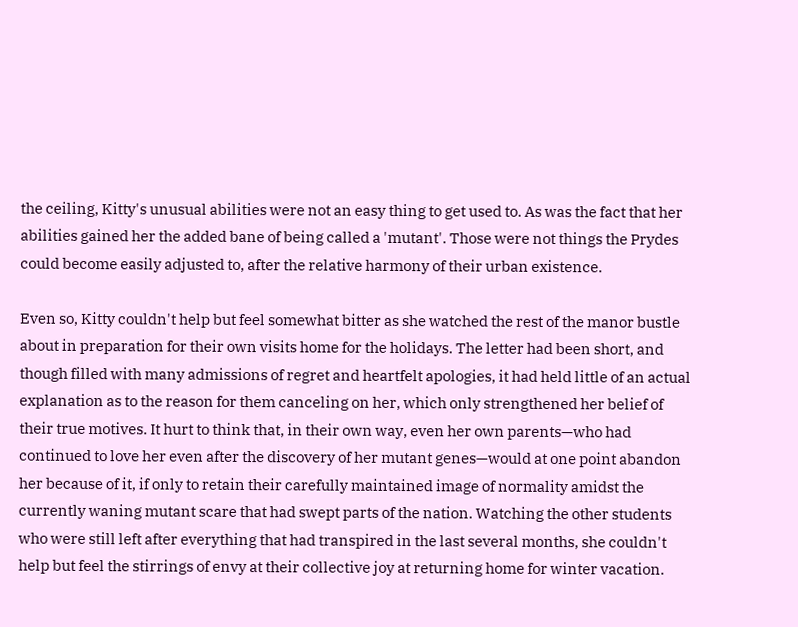the ceiling, Kitty's unusual abilities were not an easy thing to get used to. As was the fact that her abilities gained her the added bane of being called a 'mutant'. Those were not things the Prydes could become easily adjusted to, after the relative harmony of their urban existence.

Even so, Kitty couldn't help but feel somewhat bitter as she watched the rest of the manor bustle about in preparation for their own visits home for the holidays. The letter had been short, and though filled with many admissions of regret and heartfelt apologies, it had held little of an actual explanation as to the reason for them canceling on her, which only strengthened her belief of their true motives. It hurt to think that, in their own way, even her own parents—who had continued to love her even after the discovery of her mutant genes—would at one point abandon her because of it, if only to retain their carefully maintained image of normality amidst the currently waning mutant scare that had swept parts of the nation. Watching the other students who were still left after everything that had transpired in the last several months, she couldn't help but feel the stirrings of envy at their collective joy at returning home for winter vacation.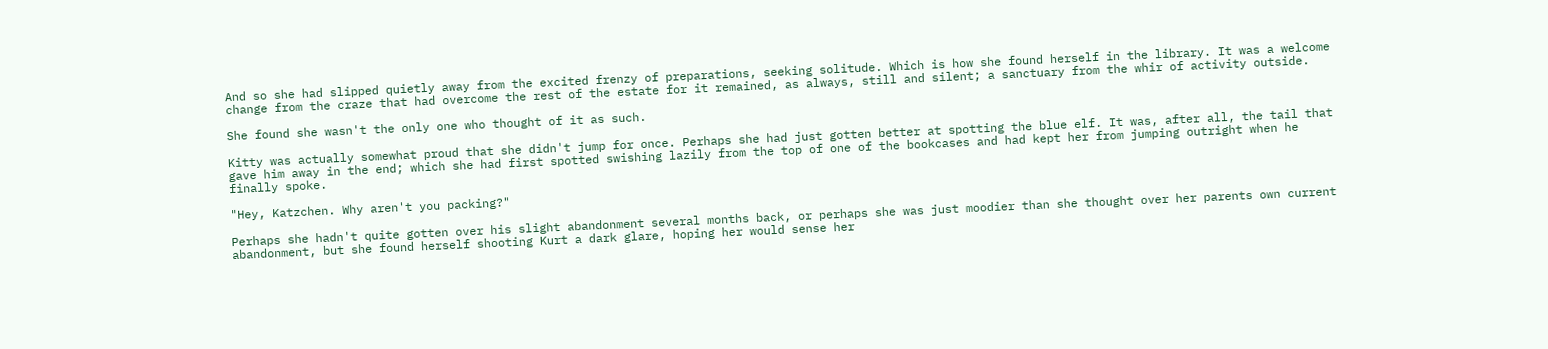And so she had slipped quietly away from the excited frenzy of preparations, seeking solitude. Which is how she found herself in the library. It was a welcome change from the craze that had overcome the rest of the estate for it remained, as always, still and silent; a sanctuary from the whir of activity outside.

She found she wasn't the only one who thought of it as such.

Kitty was actually somewhat proud that she didn't jump for once. Perhaps she had just gotten better at spotting the blue elf. It was, after all, the tail that gave him away in the end; which she had first spotted swishing lazily from the top of one of the bookcases and had kept her from jumping outright when he finally spoke.

"Hey, Katzchen. Why aren't you packing?"

Perhaps she hadn't quite gotten over his slight abandonment several months back, or perhaps she was just moodier than she thought over her parents own current abandonment, but she found herself shooting Kurt a dark glare, hoping her would sense her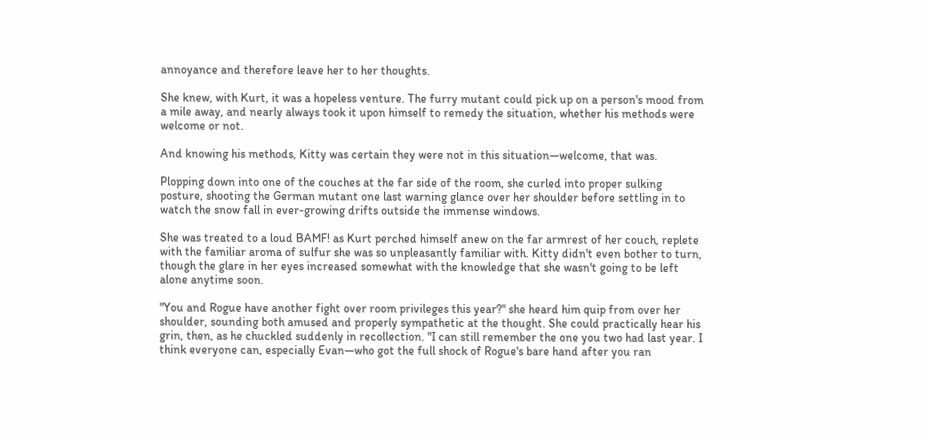annoyance and therefore leave her to her thoughts.

She knew, with Kurt, it was a hopeless venture. The furry mutant could pick up on a person's mood from a mile away, and nearly always took it upon himself to remedy the situation, whether his methods were welcome or not.

And knowing his methods, Kitty was certain they were not in this situation—welcome, that was.

Plopping down into one of the couches at the far side of the room, she curled into proper sulking posture, shooting the German mutant one last warning glance over her shoulder before settling in to watch the snow fall in ever-growing drifts outside the immense windows.

She was treated to a loud BAMF! as Kurt perched himself anew on the far armrest of her couch, replete with the familiar aroma of sulfur she was so unpleasantly familiar with. Kitty didn't even bother to turn, though the glare in her eyes increased somewhat with the knowledge that she wasn't going to be left alone anytime soon.

"You and Rogue have another fight over room privileges this year?" she heard him quip from over her shoulder, sounding both amused and properly sympathetic at the thought. She could practically hear his grin, then, as he chuckled suddenly in recollection. "I can still remember the one you two had last year. I think everyone can, especially Evan—who got the full shock of Rogue's bare hand after you ran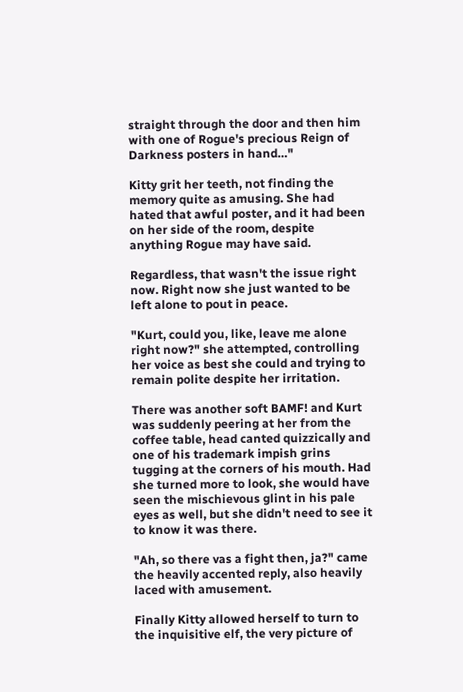straight through the door and then him with one of Rogue's precious Reign of Darkness posters in hand…"

Kitty grit her teeth, not finding the memory quite as amusing. She had hated that awful poster, and it had been on her side of the room, despite anything Rogue may have said.

Regardless, that wasn't the issue right now. Right now she just wanted to be left alone to pout in peace.

"Kurt, could you, like, leave me alone right now?" she attempted, controlling her voice as best she could and trying to remain polite despite her irritation.

There was another soft BAMF! and Kurt was suddenly peering at her from the coffee table, head canted quizzically and one of his trademark impish grins tugging at the corners of his mouth. Had she turned more to look, she would have seen the mischievous glint in his pale eyes as well, but she didn't need to see it to know it was there.

"Ah, so there vas a fight then, ja?" came the heavily accented reply, also heavily laced with amusement.

Finally Kitty allowed herself to turn to the inquisitive elf, the very picture of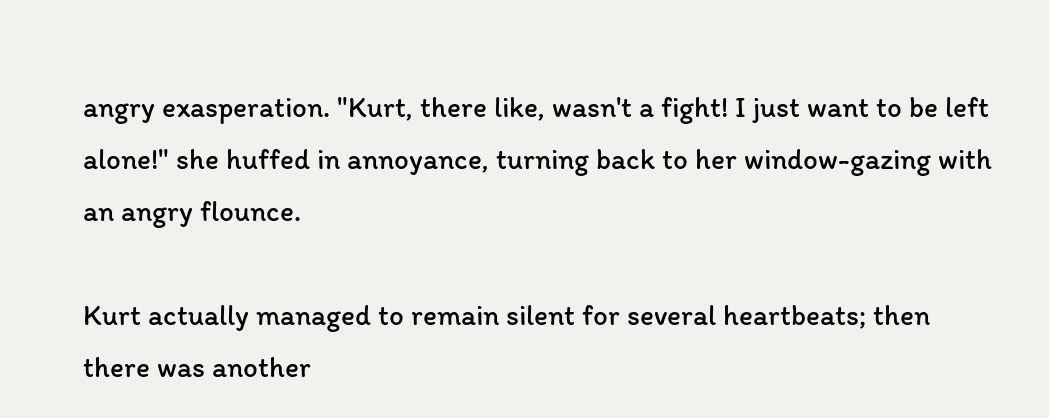angry exasperation. "Kurt, there like, wasn't a fight! I just want to be left alone!" she huffed in annoyance, turning back to her window-gazing with an angry flounce.

Kurt actually managed to remain silent for several heartbeats; then there was another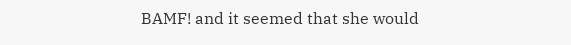BAMF! and it seemed that she would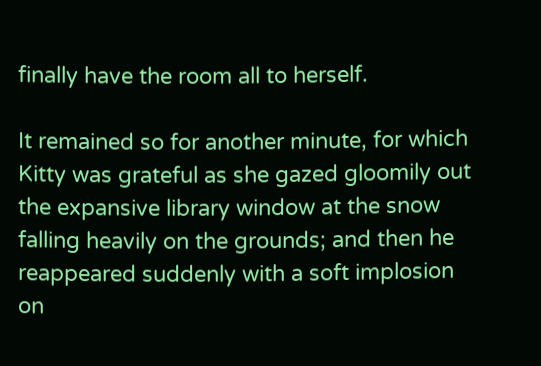finally have the room all to herself.

It remained so for another minute, for which Kitty was grateful as she gazed gloomily out the expansive library window at the snow falling heavily on the grounds; and then he reappeared suddenly with a soft implosion on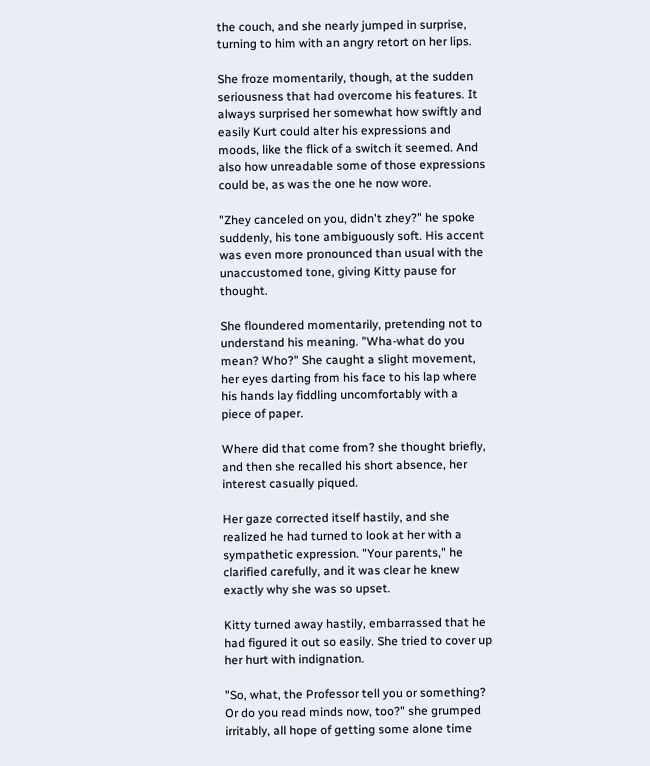the couch, and she nearly jumped in surprise, turning to him with an angry retort on her lips.

She froze momentarily, though, at the sudden seriousness that had overcome his features. It always surprised her somewhat how swiftly and easily Kurt could alter his expressions and moods, like the flick of a switch it seemed. And also how unreadable some of those expressions could be, as was the one he now wore.

"Zhey canceled on you, didn't zhey?" he spoke suddenly, his tone ambiguously soft. His accent was even more pronounced than usual with the unaccustomed tone, giving Kitty pause for thought.

She floundered momentarily, pretending not to understand his meaning. "Wha-what do you mean? Who?" She caught a slight movement, her eyes darting from his face to his lap where his hands lay fiddling uncomfortably with a piece of paper.

Where did that come from? she thought briefly, and then she recalled his short absence, her interest casually piqued.

Her gaze corrected itself hastily, and she realized he had turned to look at her with a sympathetic expression. "Your parents," he clarified carefully, and it was clear he knew exactly why she was so upset.

Kitty turned away hastily, embarrassed that he had figured it out so easily. She tried to cover up her hurt with indignation.

"So, what, the Professor tell you or something? Or do you read minds now, too?" she grumped irritably, all hope of getting some alone time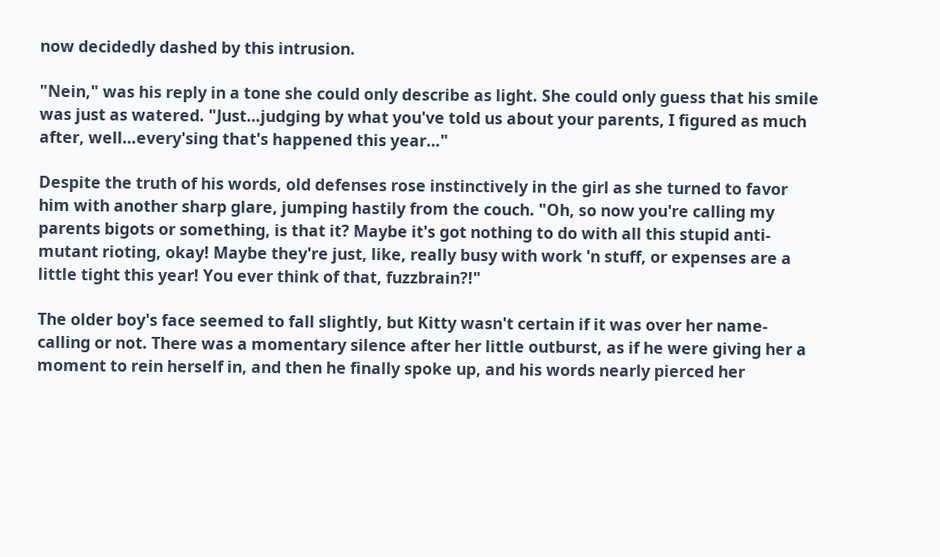now decidedly dashed by this intrusion.

"Nein," was his reply in a tone she could only describe as light. She could only guess that his smile was just as watered. "Just…judging by what you've told us about your parents, I figured as much after, well…every'sing that's happened this year…"

Despite the truth of his words, old defenses rose instinctively in the girl as she turned to favor him with another sharp glare, jumping hastily from the couch. "Oh, so now you're calling my parents bigots or something, is that it? Maybe it's got nothing to do with all this stupid anti-mutant rioting, okay! Maybe they're just, like, really busy with work 'n stuff, or expenses are a little tight this year! You ever think of that, fuzzbrain?!"

The older boy's face seemed to fall slightly, but Kitty wasn't certain if it was over her name-calling or not. There was a momentary silence after her little outburst, as if he were giving her a moment to rein herself in, and then he finally spoke up, and his words nearly pierced her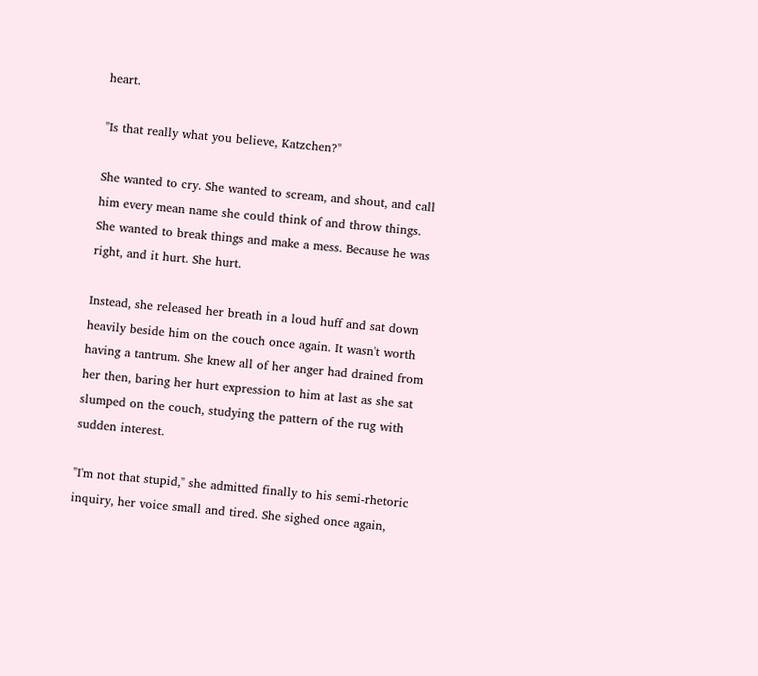heart.

"Is that really what you believe, Katzchen?"

She wanted to cry. She wanted to scream, and shout, and call him every mean name she could think of and throw things. She wanted to break things and make a mess. Because he was right, and it hurt. She hurt.

Instead, she released her breath in a loud huff and sat down heavily beside him on the couch once again. It wasn't worth having a tantrum. She knew all of her anger had drained from her then, baring her hurt expression to him at last as she sat slumped on the couch, studying the pattern of the rug with sudden interest.

"I'm not that stupid," she admitted finally to his semi-rhetoric inquiry, her voice small and tired. She sighed once again,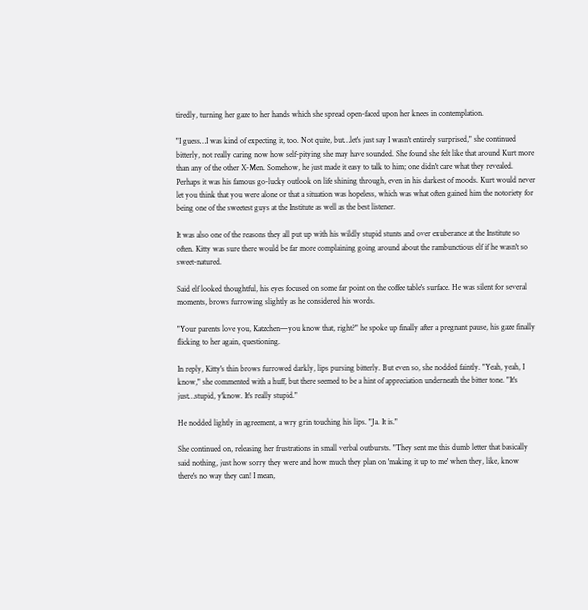tiredly, turning her gaze to her hands which she spread open-faced upon her knees in contemplation.

"I guess…I was kind of expecting it, too. Not quite, but…let's just say I wasn't entirely surprised," she continued bitterly, not really caring now how self-pitying she may have sounded. She found she felt like that around Kurt more than any of the other X-Men. Somehow, he just made it easy to talk to him; one didn't care what they revealed. Perhaps it was his famous go-lucky outlook on life shining through, even in his darkest of moods. Kurt would never let you think that you were alone or that a situation was hopeless, which was what often gained him the notoriety for being one of the sweetest guys at the Institute as well as the best listener.

It was also one of the reasons they all put up with his wildly stupid stunts and over exuberance at the Institute so often. Kitty was sure there would be far more complaining going around about the rambunctious elf if he wasn't so sweet-natured.

Said elf looked thoughtful, his eyes focused on some far point on the coffee table's surface. He was silent for several moments, brows furrowing slightly as he considered his words.

"Your parents love you, Katzchen—you know that, right?" he spoke up finally after a pregnant pause, his gaze finally flicking to her again, questioning.

In reply, Kitty's thin brows furrowed darkly, lips pursing bitterly. But even so, she nodded faintly. "Yeah, yeah, I know," she commented with a huff, but there seemed to be a hint of appreciation underneath the bitter tone. "It's just…stupid, y'know. It's really stupid."

He nodded lightly in agreement, a wry grin touching his lips. "Ja. It is."

She continued on, releasing her frustrations in small verbal outbursts. "They sent me this dumb letter that basically said nothing, just how sorry they were and how much they plan on 'making it up to me' when they, like, know there's no way they can! I mean,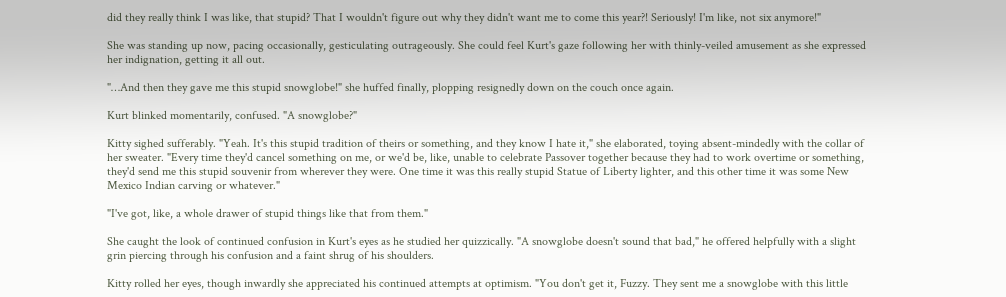did they really think I was like, that stupid? That I wouldn't figure out why they didn't want me to come this year?! Seriously! I'm like, not six anymore!"

She was standing up now, pacing occasionally, gesticulating outrageously. She could feel Kurt's gaze following her with thinly-veiled amusement as she expressed her indignation, getting it all out.

"…And then they gave me this stupid snowglobe!" she huffed finally, plopping resignedly down on the couch once again.

Kurt blinked momentarily, confused. "A snowglobe?"

Kitty sighed sufferably. "Yeah. It's this stupid tradition of theirs or something, and they know I hate it," she elaborated, toying absent-mindedly with the collar of her sweater. "Every time they'd cancel something on me, or we'd be, like, unable to celebrate Passover together because they had to work overtime or something, they'd send me this stupid souvenir from wherever they were. One time it was this really stupid Statue of Liberty lighter, and this other time it was some New Mexico Indian carving or whatever."

"I've got, like, a whole drawer of stupid things like that from them."

She caught the look of continued confusion in Kurt's eyes as he studied her quizzically. "A snowglobe doesn't sound that bad," he offered helpfully with a slight grin piercing through his confusion and a faint shrug of his shoulders.

Kitty rolled her eyes, though inwardly she appreciated his continued attempts at optimism. "You don't get it, Fuzzy. They sent me a snowglobe with this little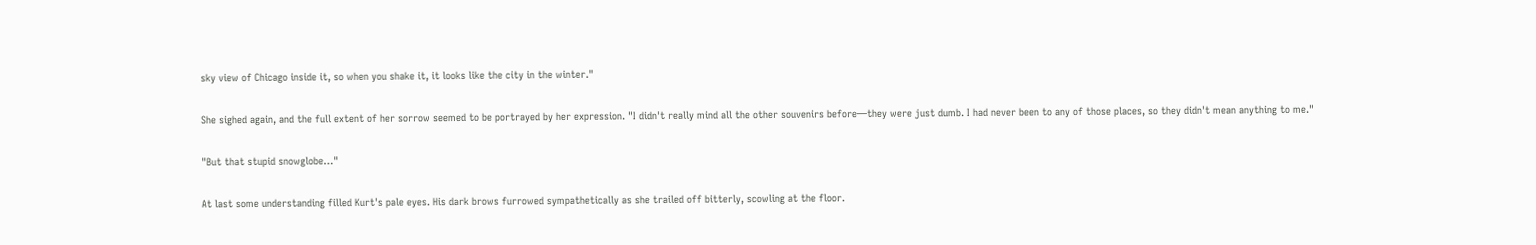sky view of Chicago inside it, so when you shake it, it looks like the city in the winter."

She sighed again, and the full extent of her sorrow seemed to be portrayed by her expression. "I didn't really mind all the other souvenirs before—they were just dumb. I had never been to any of those places, so they didn't mean anything to me."

"But that stupid snowglobe…"

At last some understanding filled Kurt's pale eyes. His dark brows furrowed sympathetically as she trailed off bitterly, scowling at the floor.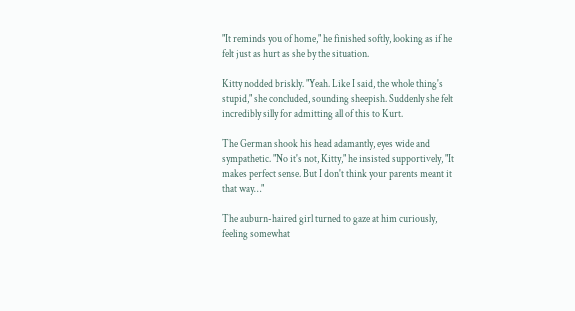"It reminds you of home," he finished softly, looking as if he felt just as hurt as she by the situation.

Kitty nodded briskly. "Yeah. Like I said, the whole thing's stupid," she concluded, sounding sheepish. Suddenly she felt incredibly silly for admitting all of this to Kurt.

The German shook his head adamantly, eyes wide and sympathetic. "No it's not, Kitty," he insisted supportively, "It makes perfect sense. But I don't think your parents meant it that way…"

The auburn-haired girl turned to gaze at him curiously, feeling somewhat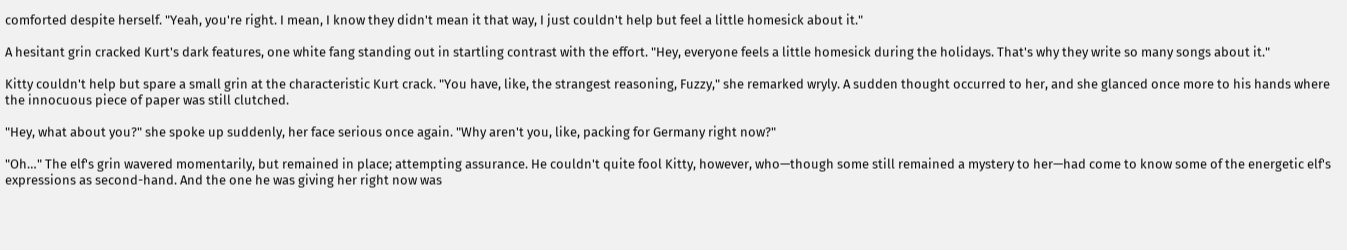comforted despite herself. "Yeah, you're right. I mean, I know they didn't mean it that way, I just couldn't help but feel a little homesick about it."

A hesitant grin cracked Kurt's dark features, one white fang standing out in startling contrast with the effort. "Hey, everyone feels a little homesick during the holidays. That's why they write so many songs about it."

Kitty couldn't help but spare a small grin at the characteristic Kurt crack. "You have, like, the strangest reasoning, Fuzzy," she remarked wryly. A sudden thought occurred to her, and she glanced once more to his hands where the innocuous piece of paper was still clutched.

"Hey, what about you?" she spoke up suddenly, her face serious once again. "Why aren't you, like, packing for Germany right now?"

"Oh…" The elf's grin wavered momentarily, but remained in place; attempting assurance. He couldn't quite fool Kitty, however, who—though some still remained a mystery to her—had come to know some of the energetic elf's expressions as second-hand. And the one he was giving her right now was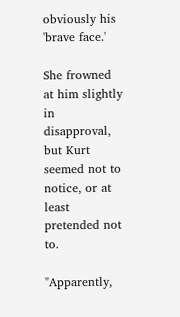obviously his 'brave face.'

She frowned at him slightly in disapproval, but Kurt seemed not to notice, or at least pretended not to.

"Apparently,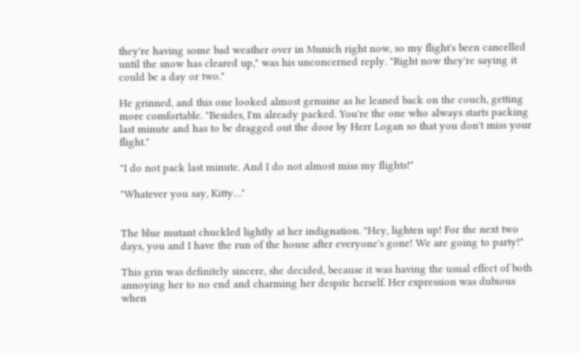they're having some bad weather over in Munich right now, so my flight's been cancelled until the snow has cleared up," was his unconcerned reply. "Right now they're saying it could be a day or two."

He grinned, and this one looked almost genuine as he leaned back on the couch, getting more comfortable. "Besides, I'm already packed. You're the one who always starts packing last minute and has to be dragged out the door by Herr Logan so that you don't miss your flight."

"I do not pack last minute. And I do not almost miss my flights!"

"Whatever you say, Kitty…"


The blue mutant chuckled lightly at her indignation. "Hey, lighten up! For the next two days, you and I have the run of the house after everyone's gone! We are going to party!"

This grin was definitely sincere, she decided, because it was having the usual effect of both annoying her to no end and charming her despite herself. Her expression was dubious when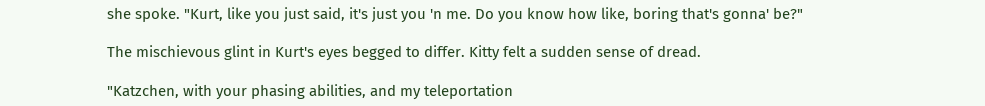she spoke. "Kurt, like you just said, it's just you 'n me. Do you know how like, boring that's gonna' be?"

The mischievous glint in Kurt's eyes begged to differ. Kitty felt a sudden sense of dread.

"Katzchen, with your phasing abilities, and my teleportation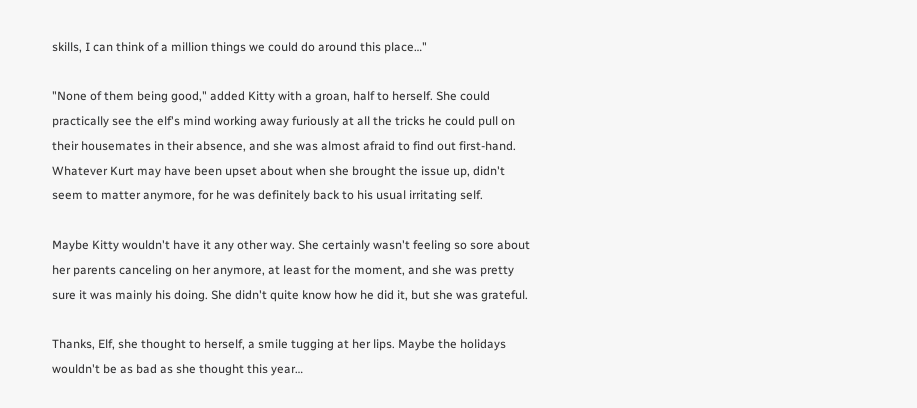skills, I can think of a million things we could do around this place…"

"None of them being good," added Kitty with a groan, half to herself. She could practically see the elf's mind working away furiously at all the tricks he could pull on their housemates in their absence, and she was almost afraid to find out first-hand. Whatever Kurt may have been upset about when she brought the issue up, didn't seem to matter anymore, for he was definitely back to his usual irritating self.

Maybe Kitty wouldn't have it any other way. She certainly wasn't feeling so sore about her parents canceling on her anymore, at least for the moment, and she was pretty sure it was mainly his doing. She didn't quite know how he did it, but she was grateful.

Thanks, Elf, she thought to herself, a smile tugging at her lips. Maybe the holidays wouldn't be as bad as she thought this year…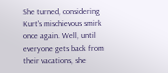She turned, considering Kurt's mischievous smirk once again. Well, until everyone gets back from their vacations, she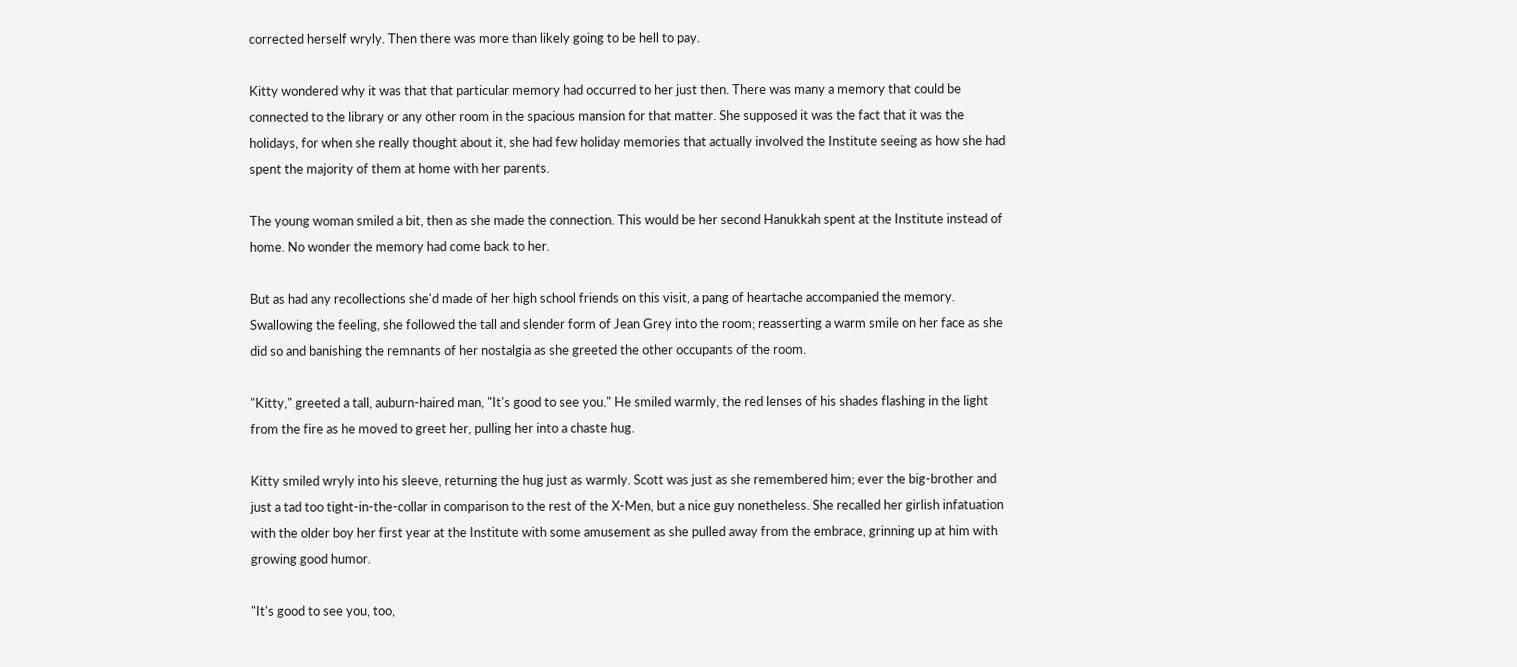corrected herself wryly. Then there was more than likely going to be hell to pay.

Kitty wondered why it was that that particular memory had occurred to her just then. There was many a memory that could be connected to the library or any other room in the spacious mansion for that matter. She supposed it was the fact that it was the holidays, for when she really thought about it, she had few holiday memories that actually involved the Institute seeing as how she had spent the majority of them at home with her parents.

The young woman smiled a bit, then as she made the connection. This would be her second Hanukkah spent at the Institute instead of home. No wonder the memory had come back to her.

But as had any recollections she'd made of her high school friends on this visit, a pang of heartache accompanied the memory. Swallowing the feeling, she followed the tall and slender form of Jean Grey into the room; reasserting a warm smile on her face as she did so and banishing the remnants of her nostalgia as she greeted the other occupants of the room.

"Kitty," greeted a tall, auburn-haired man, "It's good to see you." He smiled warmly, the red lenses of his shades flashing in the light from the fire as he moved to greet her, pulling her into a chaste hug.

Kitty smiled wryly into his sleeve, returning the hug just as warmly. Scott was just as she remembered him; ever the big-brother and just a tad too tight-in-the-collar in comparison to the rest of the X-Men, but a nice guy nonetheless. She recalled her girlish infatuation with the older boy her first year at the Institute with some amusement as she pulled away from the embrace, grinning up at him with growing good humor.

"It's good to see you, too,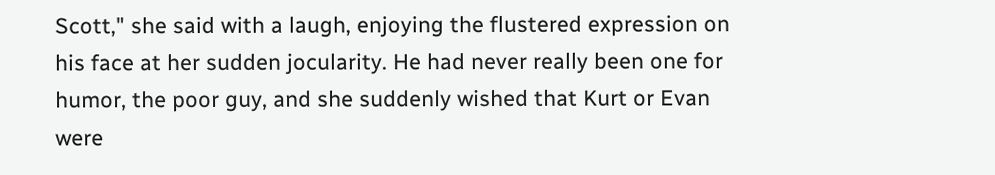Scott," she said with a laugh, enjoying the flustered expression on his face at her sudden jocularity. He had never really been one for humor, the poor guy, and she suddenly wished that Kurt or Evan were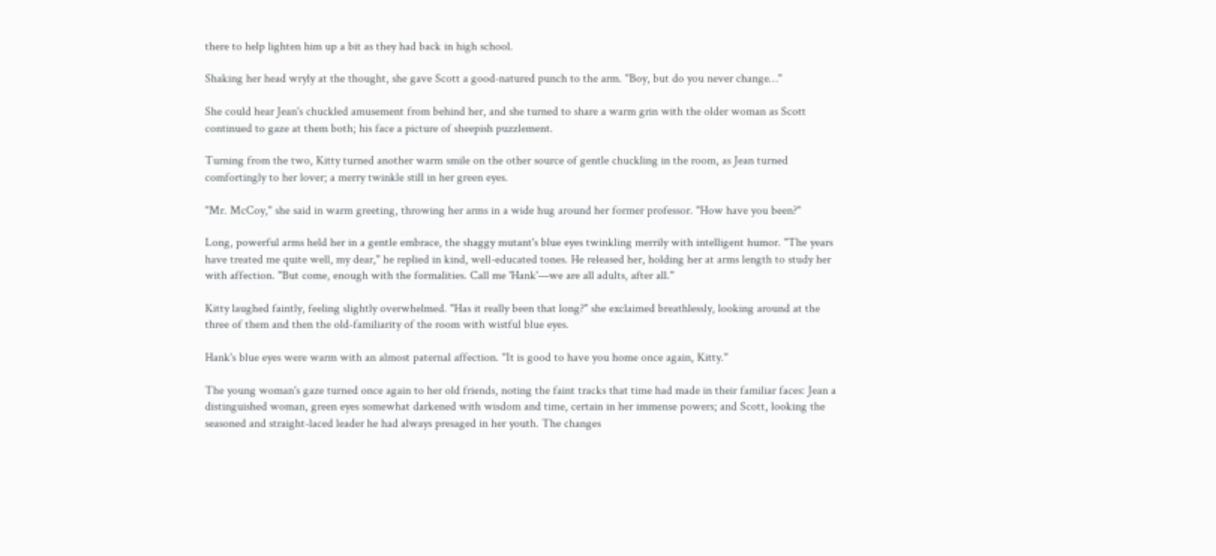there to help lighten him up a bit as they had back in high school.

Shaking her head wryly at the thought, she gave Scott a good-natured punch to the arm. "Boy, but do you never change…"

She could hear Jean's chuckled amusement from behind her, and she turned to share a warm grin with the older woman as Scott continued to gaze at them both; his face a picture of sheepish puzzlement.

Turning from the two, Kitty turned another warm smile on the other source of gentle chuckling in the room, as Jean turned comfortingly to her lover; a merry twinkle still in her green eyes.

"Mr. McCoy," she said in warm greeting, throwing her arms in a wide hug around her former professor. "How have you been?"

Long, powerful arms held her in a gentle embrace, the shaggy mutant's blue eyes twinkling merrily with intelligent humor. "The years have treated me quite well, my dear," he replied in kind, well-educated tones. He released her, holding her at arms length to study her with affection. "But come, enough with the formalities. Call me 'Hank'—we are all adults, after all."

Kitty laughed faintly, feeling slightly overwhelmed. "Has it really been that long?" she exclaimed breathlessly, looking around at the three of them and then the old-familiarity of the room with wistful blue eyes.

Hank's blue eyes were warm with an almost paternal affection. "It is good to have you home once again, Kitty."

The young woman's gaze turned once again to her old friends, noting the faint tracks that time had made in their familiar faces: Jean a distinguished woman, green eyes somewhat darkened with wisdom and time, certain in her immense powers; and Scott, looking the seasoned and straight-laced leader he had always presaged in her youth. The changes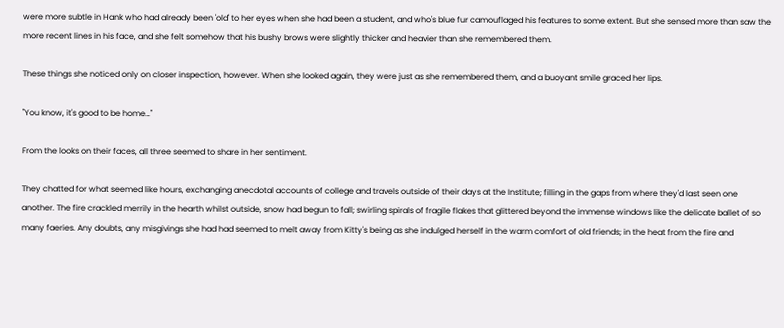were more subtle in Hank who had already been 'old' to her eyes when she had been a student, and who's blue fur camouflaged his features to some extent. But she sensed more than saw the more recent lines in his face, and she felt somehow that his bushy brows were slightly thicker and heavier than she remembered them.

These things she noticed only on closer inspection, however. When she looked again, they were just as she remembered them, and a buoyant smile graced her lips.

"You know, it's good to be home…"

From the looks on their faces, all three seemed to share in her sentiment.

They chatted for what seemed like hours, exchanging anecdotal accounts of college and travels outside of their days at the Institute; filling in the gaps from where they'd last seen one another. The fire crackled merrily in the hearth whilst outside, snow had begun to fall; swirling spirals of fragile flakes that glittered beyond the immense windows like the delicate ballet of so many faeries. Any doubts, any misgivings she had had seemed to melt away from Kitty's being as she indulged herself in the warm comfort of old friends; in the heat from the fire and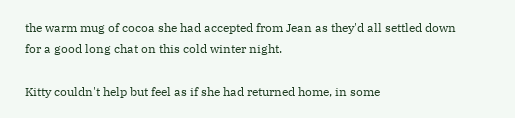the warm mug of cocoa she had accepted from Jean as they'd all settled down for a good long chat on this cold winter night.

Kitty couldn't help but feel as if she had returned home, in some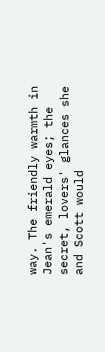way. The friendly warmth in Jean's emerald eyes; the secret, lovers' glances she and Scott would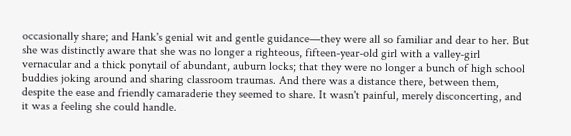occasionally share; and Hank's genial wit and gentle guidance—they were all so familiar and dear to her. But she was distinctly aware that she was no longer a righteous, fifteen-year-old girl with a valley-girl vernacular and a thick ponytail of abundant, auburn locks; that they were no longer a bunch of high school buddies joking around and sharing classroom traumas. And there was a distance there, between them, despite the ease and friendly camaraderie they seemed to share. It wasn't painful, merely disconcerting, and it was a feeling she could handle.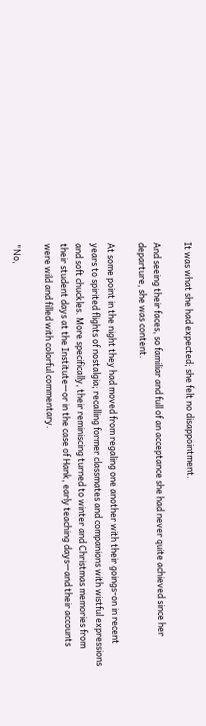It was what she had expected; she felt no disappointment.

And seeing their faces, so familiar and full of an acceptance she had never quite achieved since her departure, she was content.

At some point in the night they had moved from regaling one another with their goings-on in recent years to spirited flights of nostalgia; recalling former classmates and companions with wistful expressions and soft chuckles. More specifically, their reminiscing turned to winter and Christmas memories from their student days at the Institute—or in the case of Hank, early teaching days—and their accounts were wild and filled with colorful commentary.

"No,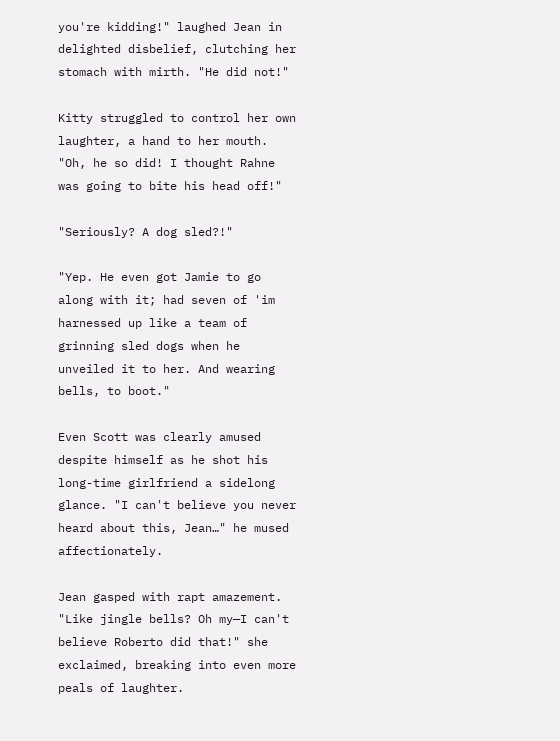you're kidding!" laughed Jean in delighted disbelief, clutching her stomach with mirth. "He did not!"

Kitty struggled to control her own laughter, a hand to her mouth. "Oh, he so did! I thought Rahne was going to bite his head off!"

"Seriously? A dog sled?!"

"Yep. He even got Jamie to go along with it; had seven of 'im harnessed up like a team of grinning sled dogs when he unveiled it to her. And wearing bells, to boot."

Even Scott was clearly amused despite himself as he shot his long-time girlfriend a sidelong glance. "I can't believe you never heard about this, Jean…" he mused affectionately.

Jean gasped with rapt amazement. "Like jingle bells? Oh my—I can't believe Roberto did that!" she exclaimed, breaking into even more peals of laughter.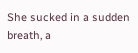She sucked in a sudden breath, a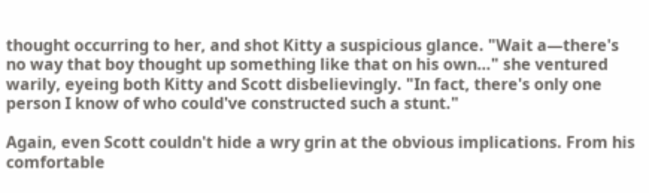thought occurring to her, and shot Kitty a suspicious glance. "Wait a—there's no way that boy thought up something like that on his own…" she ventured warily, eyeing both Kitty and Scott disbelievingly. "In fact, there's only one person I know of who could've constructed such a stunt."

Again, even Scott couldn't hide a wry grin at the obvious implications. From his comfortable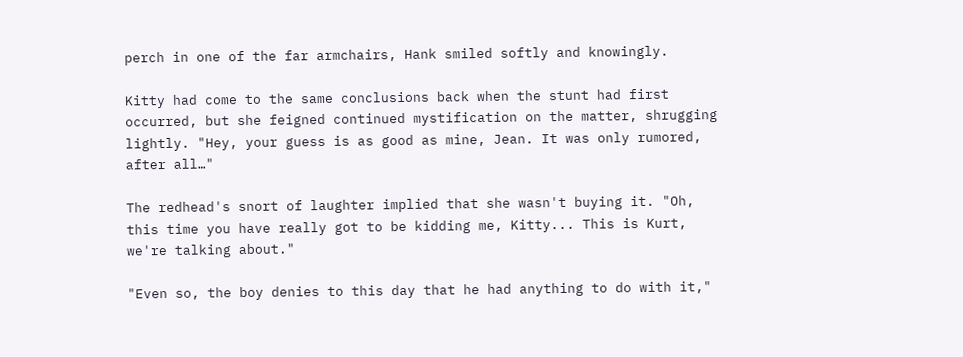perch in one of the far armchairs, Hank smiled softly and knowingly.

Kitty had come to the same conclusions back when the stunt had first occurred, but she feigned continued mystification on the matter, shrugging lightly. "Hey, your guess is as good as mine, Jean. It was only rumored, after all…"

The redhead's snort of laughter implied that she wasn't buying it. "Oh, this time you have really got to be kidding me, Kitty... This is Kurt, we're talking about."

"Even so, the boy denies to this day that he had anything to do with it,"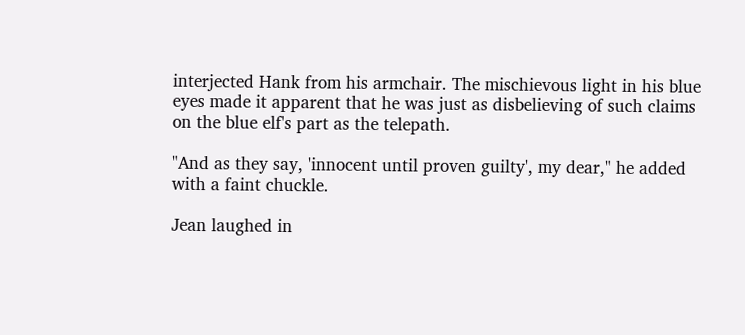interjected Hank from his armchair. The mischievous light in his blue eyes made it apparent that he was just as disbelieving of such claims on the blue elf's part as the telepath.

"And as they say, 'innocent until proven guilty', my dear," he added with a faint chuckle.

Jean laughed in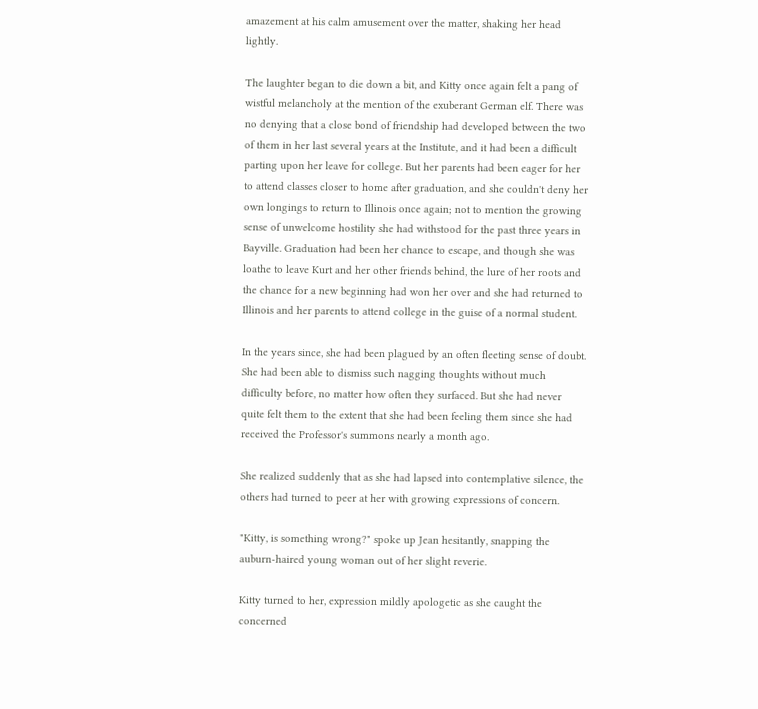amazement at his calm amusement over the matter, shaking her head lightly.

The laughter began to die down a bit, and Kitty once again felt a pang of wistful melancholy at the mention of the exuberant German elf. There was no denying that a close bond of friendship had developed between the two of them in her last several years at the Institute, and it had been a difficult parting upon her leave for college. But her parents had been eager for her to attend classes closer to home after graduation, and she couldn't deny her own longings to return to Illinois once again; not to mention the growing sense of unwelcome hostility she had withstood for the past three years in Bayville. Graduation had been her chance to escape, and though she was loathe to leave Kurt and her other friends behind, the lure of her roots and the chance for a new beginning had won her over and she had returned to Illinois and her parents to attend college in the guise of a normal student.

In the years since, she had been plagued by an often fleeting sense of doubt. She had been able to dismiss such nagging thoughts without much difficulty before, no matter how often they surfaced. But she had never quite felt them to the extent that she had been feeling them since she had received the Professor's summons nearly a month ago.

She realized suddenly that as she had lapsed into contemplative silence, the others had turned to peer at her with growing expressions of concern.

"Kitty, is something wrong?" spoke up Jean hesitantly, snapping the auburn-haired young woman out of her slight reverie.

Kitty turned to her, expression mildly apologetic as she caught the concerned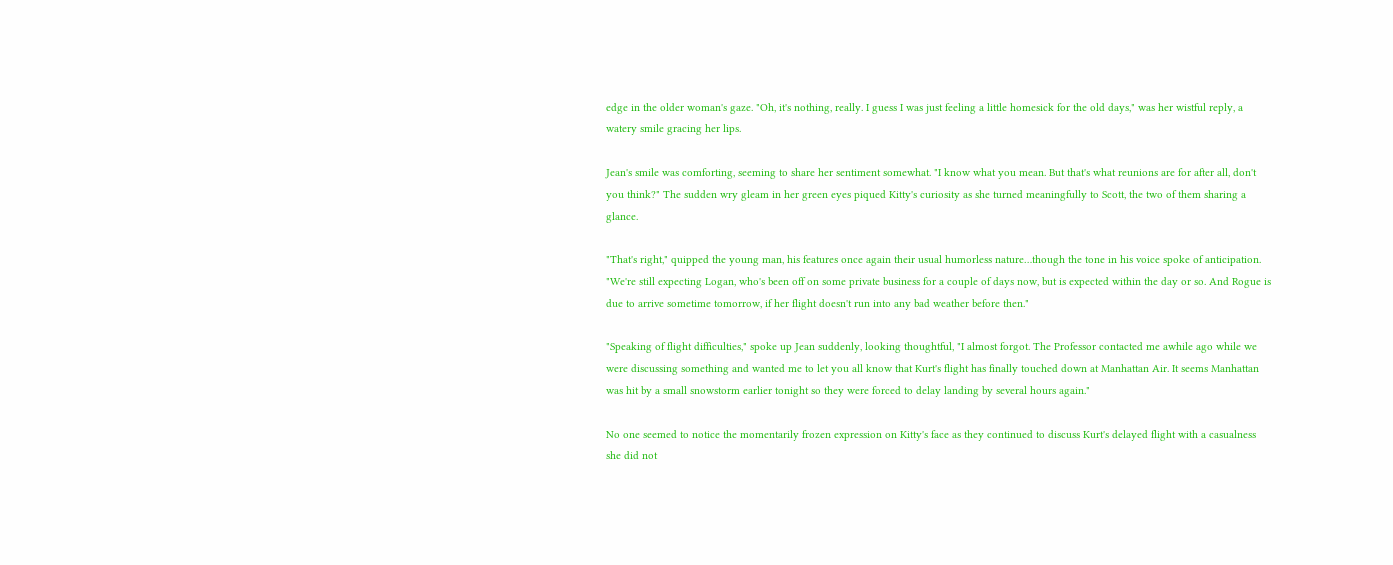edge in the older woman's gaze. "Oh, it's nothing, really. I guess I was just feeling a little homesick for the old days," was her wistful reply, a watery smile gracing her lips.

Jean's smile was comforting, seeming to share her sentiment somewhat. "I know what you mean. But that's what reunions are for after all, don't you think?" The sudden wry gleam in her green eyes piqued Kitty's curiosity as she turned meaningfully to Scott, the two of them sharing a glance.

"That's right," quipped the young man, his features once again their usual humorless nature…though the tone in his voice spoke of anticipation. "We're still expecting Logan, who's been off on some private business for a couple of days now, but is expected within the day or so. And Rogue is due to arrive sometime tomorrow, if her flight doesn't run into any bad weather before then."

"Speaking of flight difficulties," spoke up Jean suddenly, looking thoughtful, "I almost forgot. The Professor contacted me awhile ago while we were discussing something and wanted me to let you all know that Kurt's flight has finally touched down at Manhattan Air. It seems Manhattan was hit by a small snowstorm earlier tonight so they were forced to delay landing by several hours again."

No one seemed to notice the momentarily frozen expression on Kitty's face as they continued to discuss Kurt's delayed flight with a casualness she did not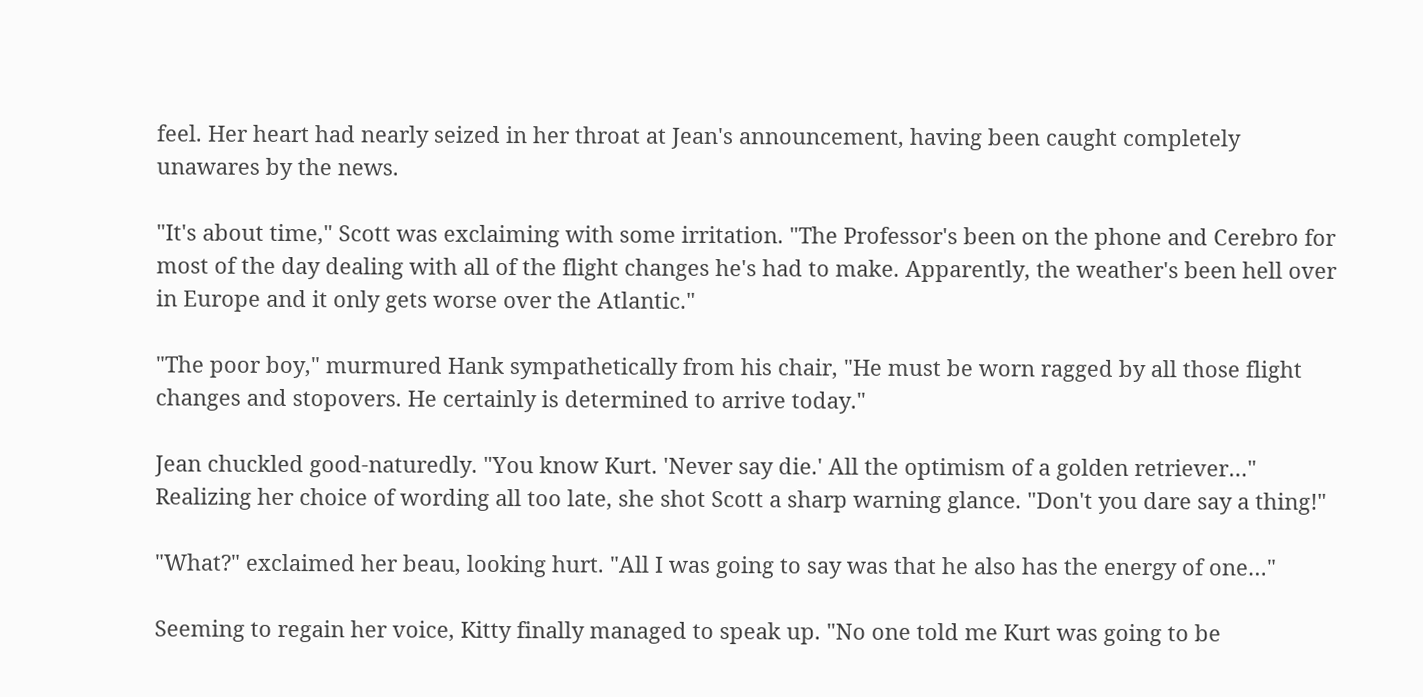feel. Her heart had nearly seized in her throat at Jean's announcement, having been caught completely unawares by the news.

"It's about time," Scott was exclaiming with some irritation. "The Professor's been on the phone and Cerebro for most of the day dealing with all of the flight changes he's had to make. Apparently, the weather's been hell over in Europe and it only gets worse over the Atlantic."

"The poor boy," murmured Hank sympathetically from his chair, "He must be worn ragged by all those flight changes and stopovers. He certainly is determined to arrive today."

Jean chuckled good-naturedly. "You know Kurt. 'Never say die.' All the optimism of a golden retriever…" Realizing her choice of wording all too late, she shot Scott a sharp warning glance. "Don't you dare say a thing!"

"What?" exclaimed her beau, looking hurt. "All I was going to say was that he also has the energy of one…"

Seeming to regain her voice, Kitty finally managed to speak up. "No one told me Kurt was going to be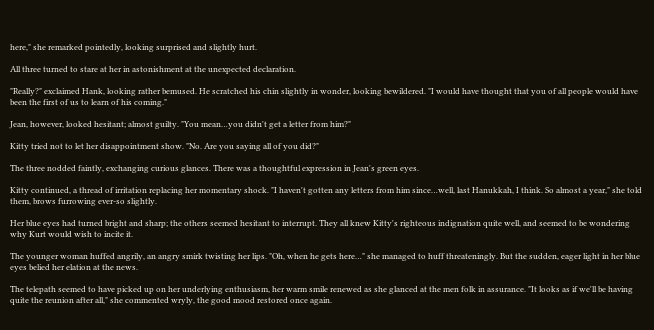here," she remarked pointedly, looking surprised and slightly hurt.

All three turned to stare at her in astonishment at the unexpected declaration.

"Really?" exclaimed Hank, looking rather bemused. He scratched his chin slightly in wonder, looking bewildered. "I would have thought that you of all people would have been the first of us to learn of his coming."

Jean, however, looked hesitant; almost guilty. "You mean…you didn't get a letter from him?"

Kitty tried not to let her disappointment show. "No. Are you saying all of you did?"

The three nodded faintly, exchanging curious glances. There was a thoughtful expression in Jean's green eyes.

Kitty continued, a thread of irritation replacing her momentary shock. "I haven't gotten any letters from him since…well, last Hanukkah, I think. So almost a year," she told them, brows furrowing ever-so slightly.

Her blue eyes had turned bright and sharp; the others seemed hesitant to interrupt. They all knew Kitty's righteous indignation quite well, and seemed to be wondering why Kurt would wish to incite it.

The younger woman huffed angrily, an angry smirk twisting her lips. "Oh, when he gets here…" she managed to huff threateningly. But the sudden, eager light in her blue eyes belied her elation at the news.

The telepath seemed to have picked up on her underlying enthusiasm, her warm smile renewed as she glanced at the men folk in assurance. "It looks as if we'll be having quite the reunion after all," she commented wryly, the good mood restored once again.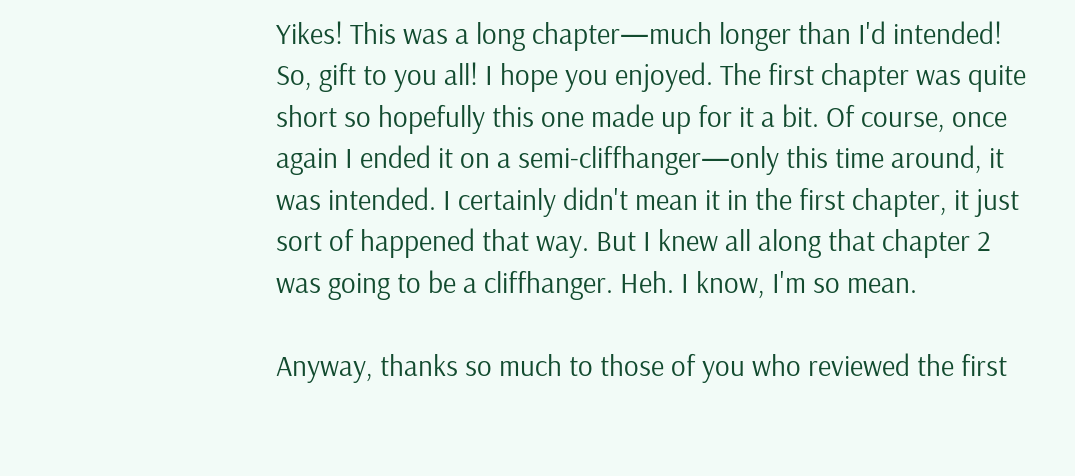Yikes! This was a long chapter—much longer than I'd intended! So, gift to you all! I hope you enjoyed. The first chapter was quite short so hopefully this one made up for it a bit. Of course, once again I ended it on a semi-cliffhanger—only this time around, it was intended. I certainly didn't mean it in the first chapter, it just sort of happened that way. But I knew all along that chapter 2 was going to be a cliffhanger. Heh. I know, I'm so mean.

Anyway, thanks so much to those of you who reviewed the first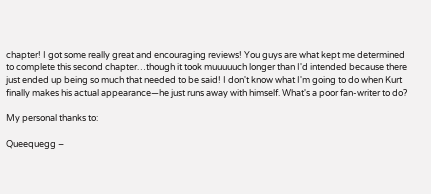chapter! I got some really great and encouraging reviews! You guys are what kept me determined to complete this second chapter…though it took muuuuuch longer than I'd intended because there just ended up being so much that needed to be said! I don't know what I'm going to do when Kurt finally makes his actual appearance—he just runs away with himself. What's a poor fan-writer to do?

My personal thanks to:

Queequegg –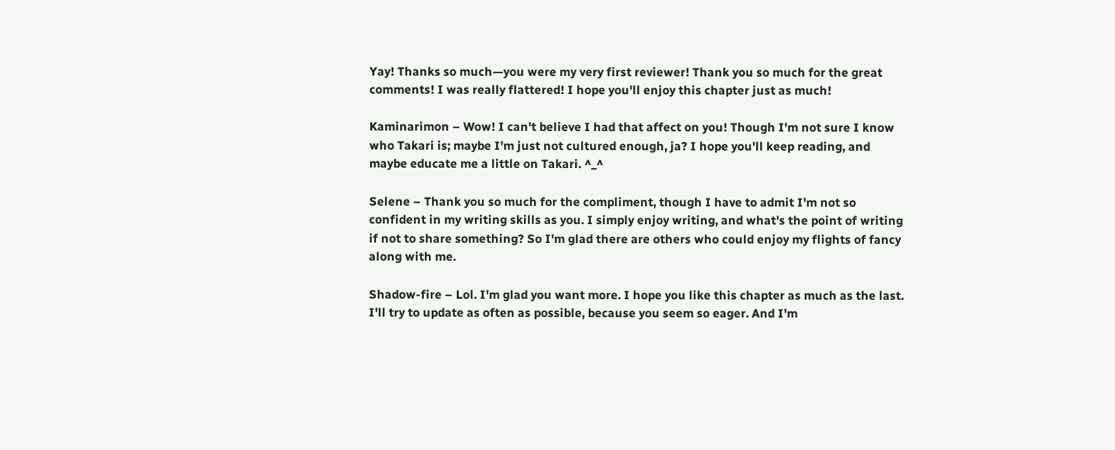Yay! Thanks so much—you were my very first reviewer! Thank you so much for the great comments! I was really flattered! I hope you'll enjoy this chapter just as much!

Kaminarimon – Wow! I can't believe I had that affect on you! Though I'm not sure I know who Takari is; maybe I'm just not cultured enough, ja? I hope you'll keep reading, and maybe educate me a little on Takari. ^_^

Selene – Thank you so much for the compliment, though I have to admit I'm not so confident in my writing skills as you. I simply enjoy writing, and what's the point of writing if not to share something? So I'm glad there are others who could enjoy my flights of fancy along with me.

Shadow-fire – Lol. I'm glad you want more. I hope you like this chapter as much as the last. I'll try to update as often as possible, because you seem so eager. And I'm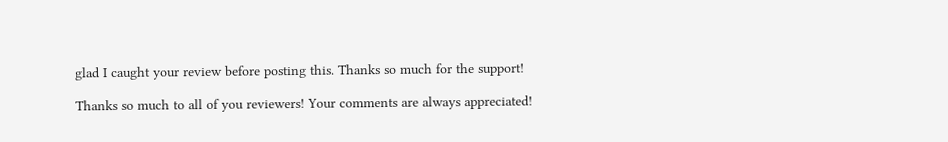glad I caught your review before posting this. Thanks so much for the support!

Thanks so much to all of you reviewers! Your comments are always appreciated!